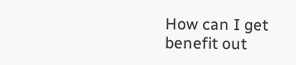How can I get benefit out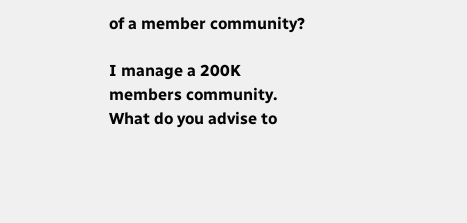of a member community?

I manage a 200K members community. What do you advise to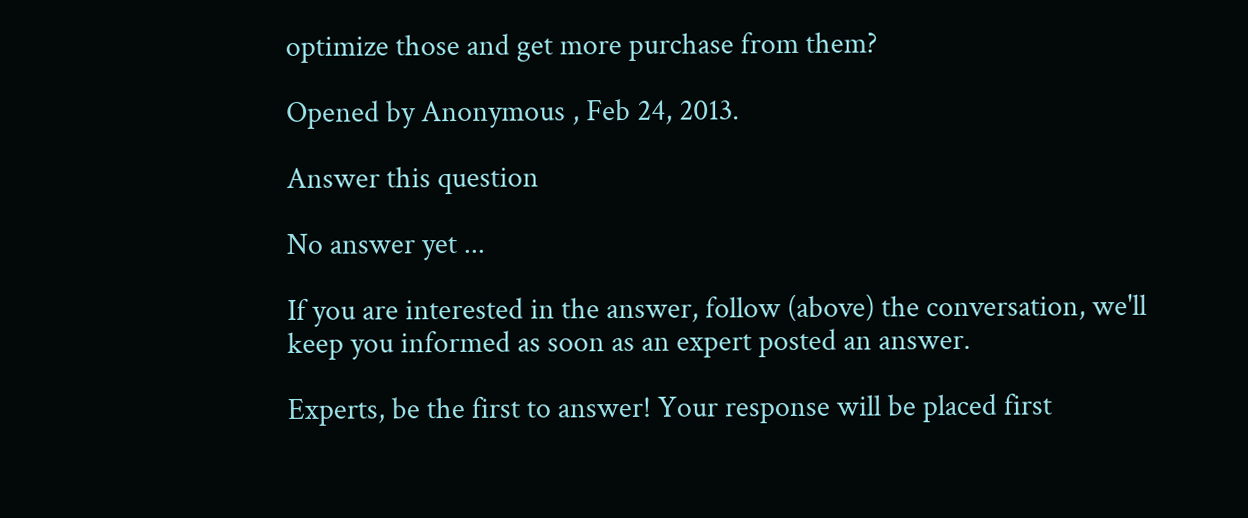optimize those and get more purchase from them?

Opened by Anonymous , Feb 24, 2013.

Answer this question

No answer yet ...

If you are interested in the answer, follow (above) the conversation, we'll keep you informed as soon as an expert posted an answer.

Experts, be the first to answer! Your response will be placed first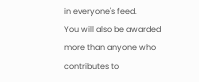in everyone's feed.
You will also be awarded more than anyone who contributes to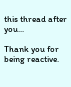this thread after you...

Thank you for being reactive.